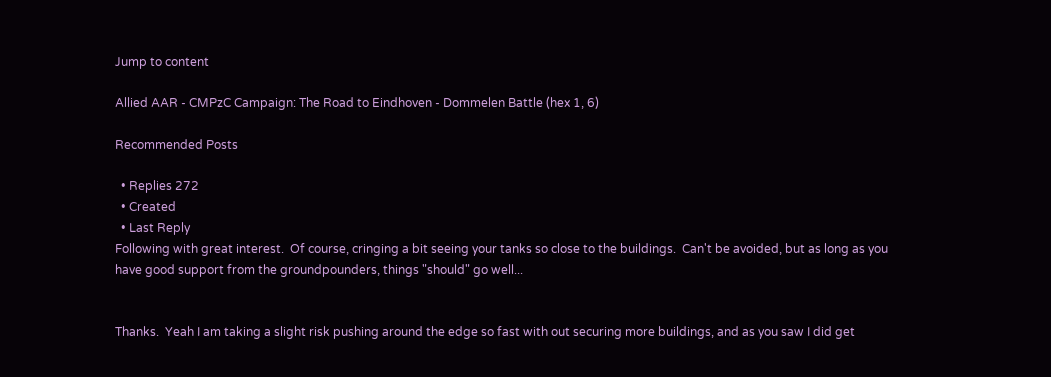Jump to content

Allied AAR - CMPzC Campaign: The Road to Eindhoven - Dommelen Battle (hex 1, 6)

Recommended Posts

  • Replies 272
  • Created
  • Last Reply
Following with great interest.  Of course, cringing a bit seeing your tanks so close to the buildings.  Can't be avoided, but as long as you have good support from the groundpounders, things "should" go well...


Thanks.  Yeah I am taking a slight risk pushing around the edge so fast with out securing more buildings, and as you saw I did get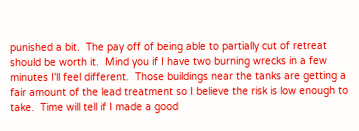punished a bit.  The pay off of being able to partially cut of retreat should be worth it.  Mind you if I have two burning wrecks in a few minutes I'll feel different.  Those buildings near the tanks are getting a fair amount of the lead treatment so I believe the risk is low enough to take.  Time will tell if I made a good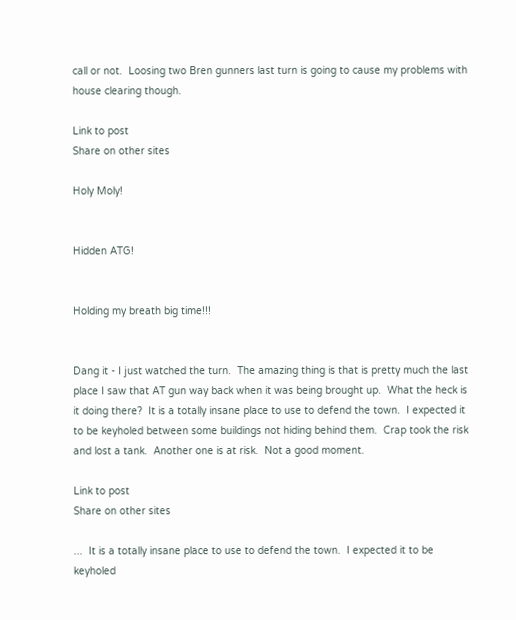call or not.  Loosing two Bren gunners last turn is going to cause my problems with house clearing though.

Link to post
Share on other sites

Holy Moly!


Hidden ATG!


Holding my breath big time!!!


Dang it - I just watched the turn.  The amazing thing is that is pretty much the last place I saw that AT gun way back when it was being brought up.  What the heck is it doing there?  It is a totally insane place to use to defend the town.  I expected it to be keyholed between some buildings not hiding behind them.  Crap took the risk and lost a tank.  Another one is at risk.  Not a good moment.

Link to post
Share on other sites

...  It is a totally insane place to use to defend the town.  I expected it to be keyholed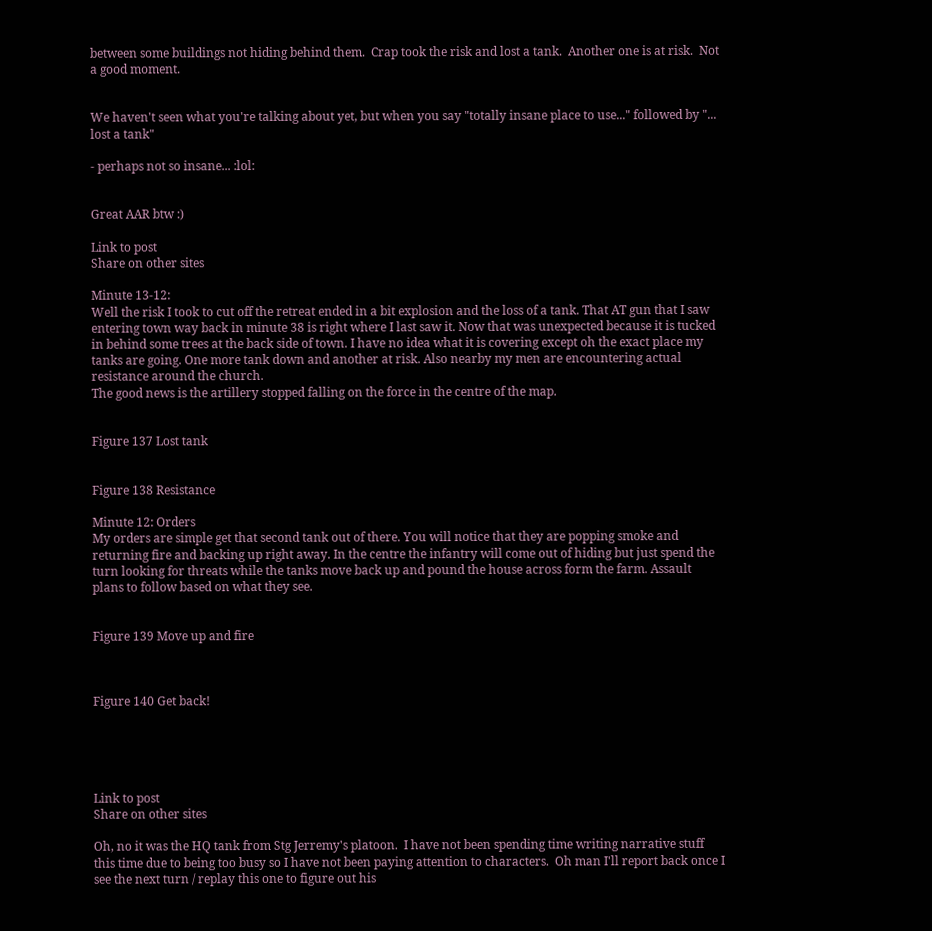between some buildings not hiding behind them.  Crap took the risk and lost a tank.  Another one is at risk.  Not a good moment.


We haven't seen what you're talking about yet, but when you say "totally insane place to use..." followed by "... lost a tank"

- perhaps not so insane... :lol:


Great AAR btw :)

Link to post
Share on other sites

Minute 13-12:
Well the risk I took to cut off the retreat ended in a bit explosion and the loss of a tank. That AT gun that I saw entering town way back in minute 38 is right where I last saw it. Now that was unexpected because it is tucked in behind some trees at the back side of town. I have no idea what it is covering except oh the exact place my tanks are going. One more tank down and another at risk. Also nearby my men are encountering actual resistance around the church.
The good news is the artillery stopped falling on the force in the centre of the map.


Figure 137 Lost tank


Figure 138 Resistance

Minute 12: Orders
My orders are simple get that second tank out of there. You will notice that they are popping smoke and returning fire and backing up right away. In the centre the infantry will come out of hiding but just spend the turn looking for threats while the tanks move back up and pound the house across form the farm. Assault plans to follow based on what they see.


Figure 139 Move up and fire



Figure 140 Get back!





Link to post
Share on other sites

Oh, no it was the HQ tank from Stg Jerremy's platoon.  I have not been spending time writing narrative stuff this time due to being too busy so I have not been paying attention to characters.  Oh man I'll report back once I see the next turn / replay this one to figure out his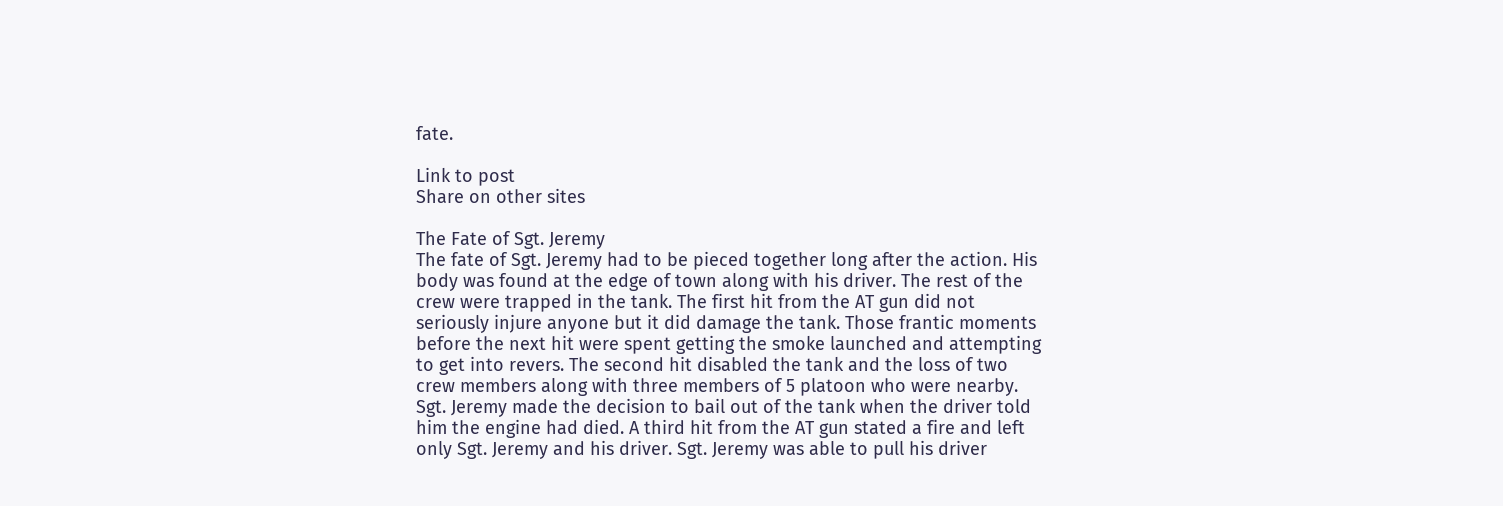fate.

Link to post
Share on other sites

The Fate of Sgt. Jeremy
The fate of Sgt. Jeremy had to be pieced together long after the action. His body was found at the edge of town along with his driver. The rest of the crew were trapped in the tank. The first hit from the AT gun did not seriously injure anyone but it did damage the tank. Those frantic moments before the next hit were spent getting the smoke launched and attempting to get into revers. The second hit disabled the tank and the loss of two crew members along with three members of 5 platoon who were nearby. Sgt. Jeremy made the decision to bail out of the tank when the driver told him the engine had died. A third hit from the AT gun stated a fire and left only Sgt. Jeremy and his driver. Sgt. Jeremy was able to pull his driver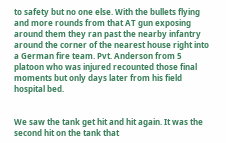to safety but no one else. With the bullets flying and more rounds from that AT gun exposing around them they ran past the nearby infantry around the corner of the nearest house right into a German fire team. Pvt. Anderson from 5 platoon who was injured recounted those final moments but only days later from his field hospital bed.


We saw the tank get hit and hit again. It was the second hit on the tank that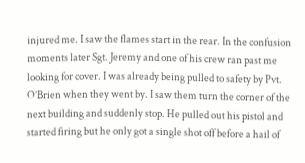injured me. I saw the flames start in the rear. In the confusion moments later Sgt. Jeremy and one of his crew ran past me looking for cover. I was already being pulled to safety by Pvt. O’Brien when they went by. I saw them turn the corner of the next building and suddenly stop. He pulled out his pistol and started firing but he only got a single shot off before a hail of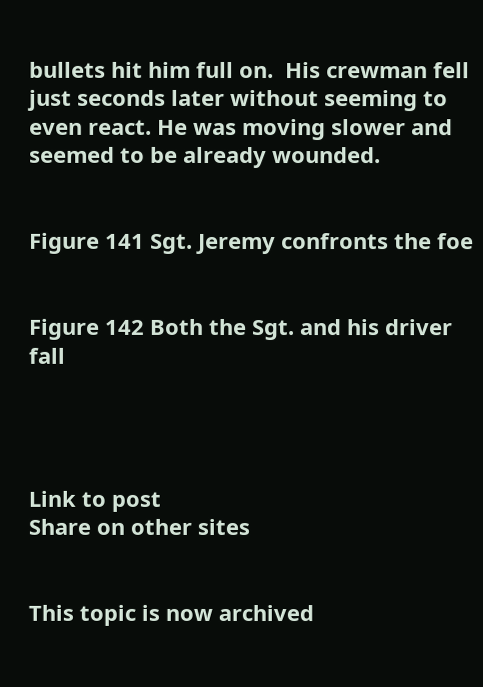bullets hit him full on.  His crewman fell just seconds later without seeming to even react. He was moving slower and seemed to be already wounded.


Figure 141 Sgt. Jeremy confronts the foe


Figure 142 Both the Sgt. and his driver fall




Link to post
Share on other sites


This topic is now archived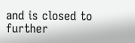and is closed to further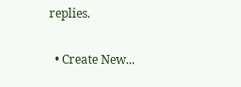replies.

  • Create New...